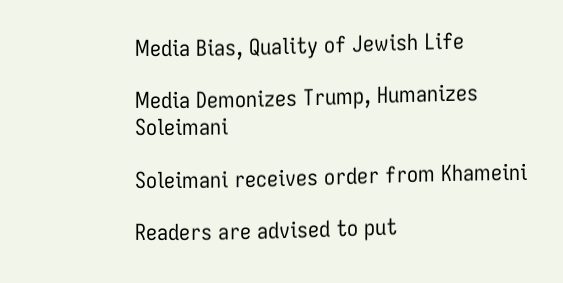Media Bias, Quality of Jewish Life

Media Demonizes Trump, Humanizes Soleimani

Soleimani receives order from Khameini

Readers are advised to put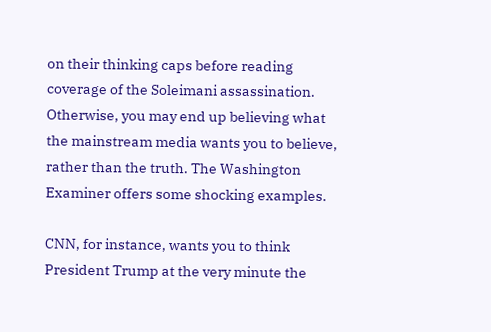on their thinking caps before reading coverage of the Soleimani assassination. Otherwise, you may end up believing what the mainstream media wants you to believe, rather than the truth. The Washington Examiner offers some shocking examples.

CNN, for instance, wants you to think President Trump at the very minute the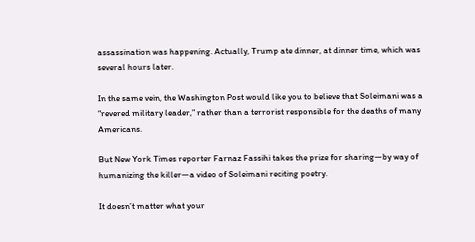assassination was happening. Actually, Trump ate dinner, at dinner time, which was several hours later.

In the same vein, the Washington Post would like you to believe that Soleimani was a “revered military leader,” rather than a terrorist responsible for the deaths of many Americans.

But New York Times reporter Farnaz Fassihi takes the prize for sharing—by way of humanizing the killer—a video of Soleimani reciting poetry.

It doesn’t matter what your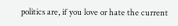politics are, if you love or hate the current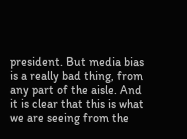president. But media bias is a really bad thing, from any part of the aisle. And it is clear that this is what we are seeing from the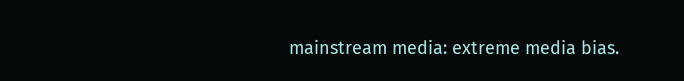mainstream media: extreme media bias.